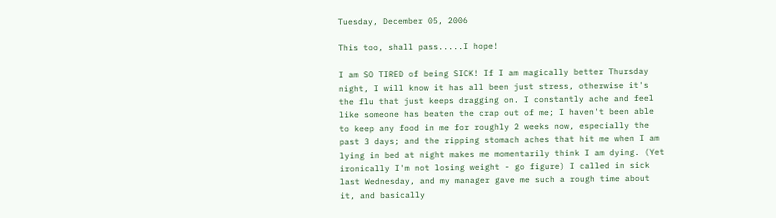Tuesday, December 05, 2006

This too, shall pass.....I hope!

I am SO TIRED of being SICK! If I am magically better Thursday night, I will know it has all been just stress, otherwise it's the flu that just keeps dragging on. I constantly ache and feel like someone has beaten the crap out of me; I haven't been able to keep any food in me for roughly 2 weeks now, especially the past 3 days; and the ripping stomach aches that hit me when I am lying in bed at night makes me momentarily think I am dying. (Yet ironically I'm not losing weight - go figure) I called in sick last Wednesday, and my manager gave me such a rough time about it, and basically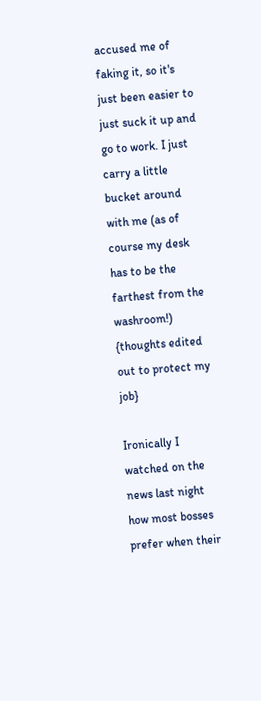accused me of faking it, so it's just been easier to just suck it up and go to work. I just carry a little bucket around with me (as of course my desk has to be the farthest from the washroom!) {thoughts edited out to protect my job}

Ironically I watched on the news last night how most bosses prefer when their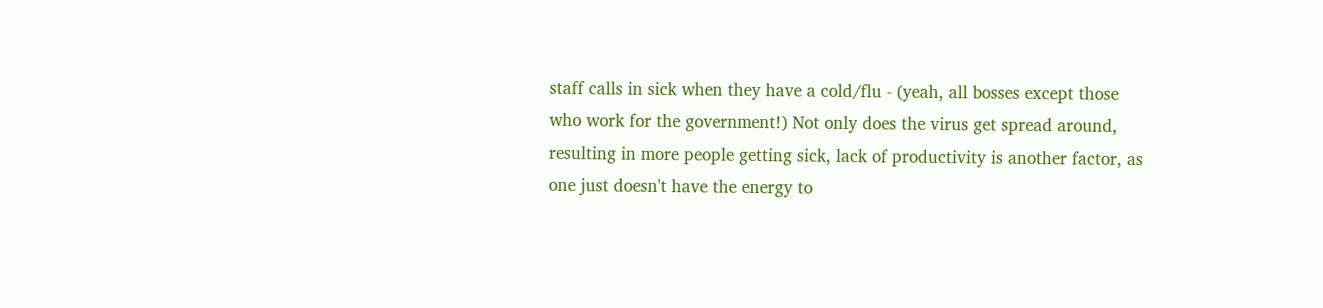staff calls in sick when they have a cold/flu - (yeah, all bosses except those who work for the government!) Not only does the virus get spread around, resulting in more people getting sick, lack of productivity is another factor, as one just doesn't have the energy to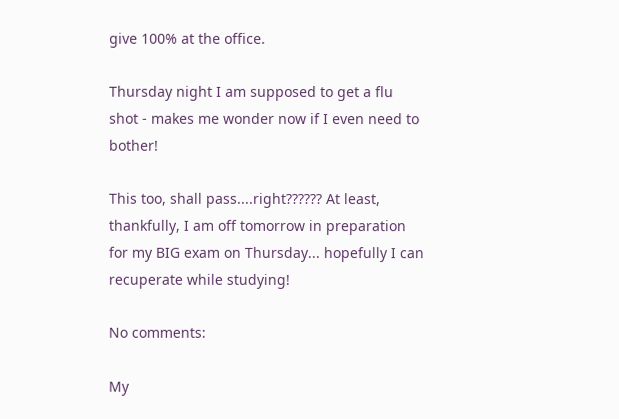give 100% at the office.

Thursday night I am supposed to get a flu shot - makes me wonder now if I even need to bother!

This too, shall pass....right?????? At least, thankfully, I am off tomorrow in preparation for my BIG exam on Thursday... hopefully I can recuperate while studying!

No comments:

My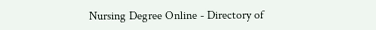Nursing Degree Online - Directory of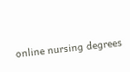online nursing degrees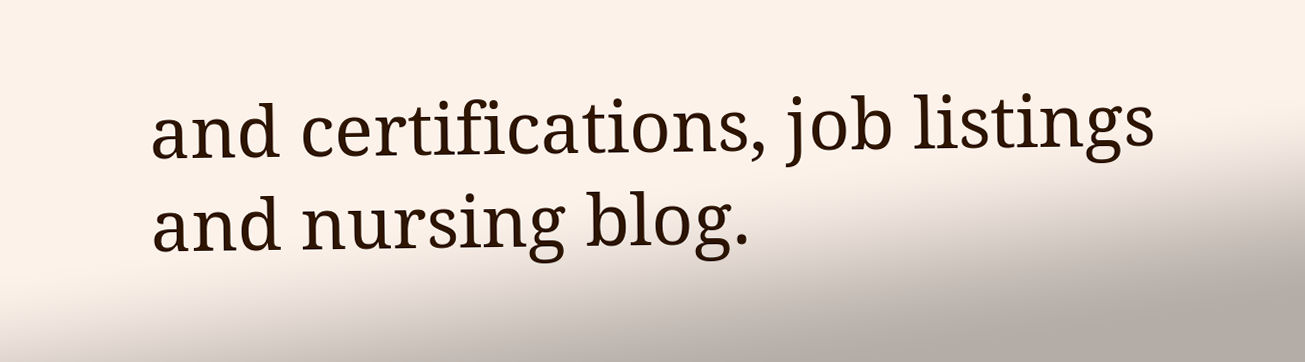and certifications, job listings and nursing blog.